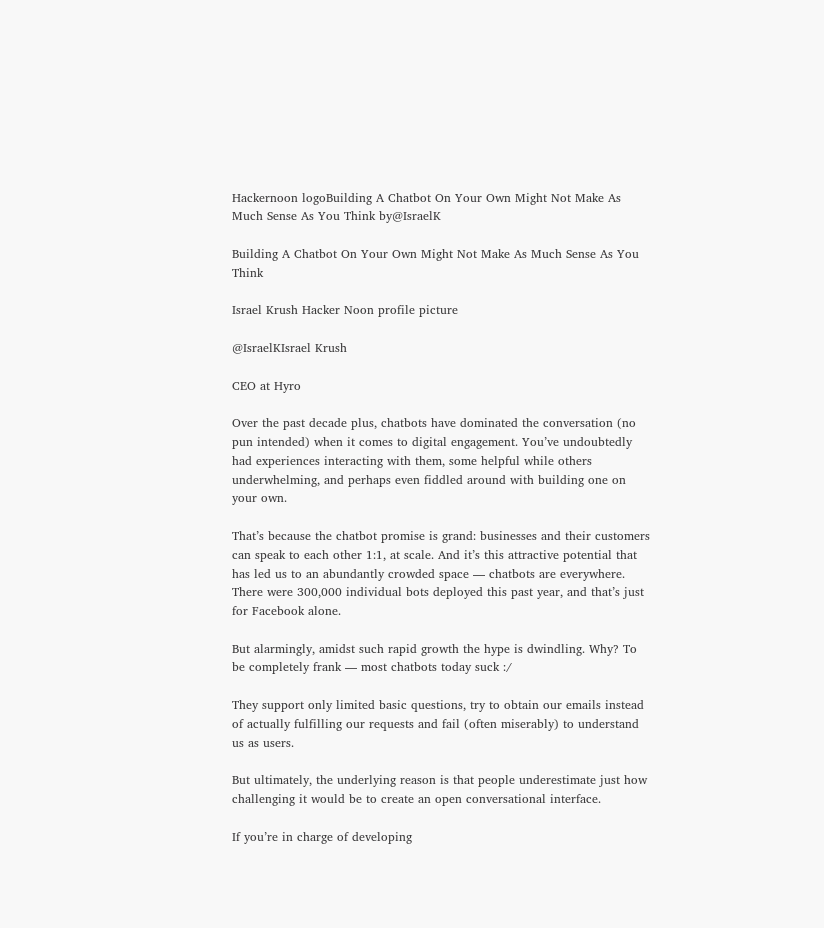Hackernoon logoBuilding A Chatbot On Your Own Might Not Make As Much Sense As You Think by@IsraelK

Building A Chatbot On Your Own Might Not Make As Much Sense As You Think

Israel Krush Hacker Noon profile picture

@IsraelKIsrael Krush

CEO at Hyro

Over the past decade plus, chatbots have dominated the conversation (no pun intended) when it comes to digital engagement. You’ve undoubtedly had experiences interacting with them, some helpful while others underwhelming, and perhaps even fiddled around with building one on your own.

That’s because the chatbot promise is grand: businesses and their customers can speak to each other 1:1, at scale. And it’s this attractive potential that has led us to an abundantly crowded space — chatbots are everywhere. There were 300,000 individual bots deployed this past year, and that’s just for Facebook alone.

But alarmingly, amidst such rapid growth the hype is dwindling. Why? To be completely frank — most chatbots today suck :/

They support only limited basic questions, try to obtain our emails instead of actually fulfilling our requests and fail (often miserably) to understand us as users.

But ultimately, the underlying reason is that people underestimate just how challenging it would be to create an open conversational interface.

If you’re in charge of developing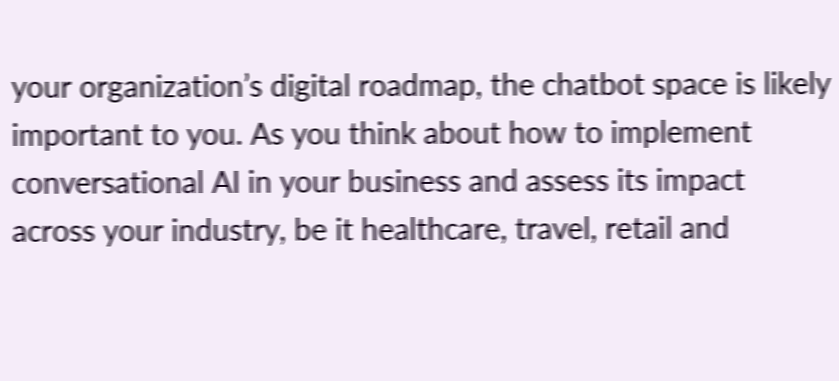your organization’s digital roadmap, the chatbot space is likely important to you. As you think about how to implement conversational AI in your business and assess its impact across your industry, be it healthcare, travel, retail and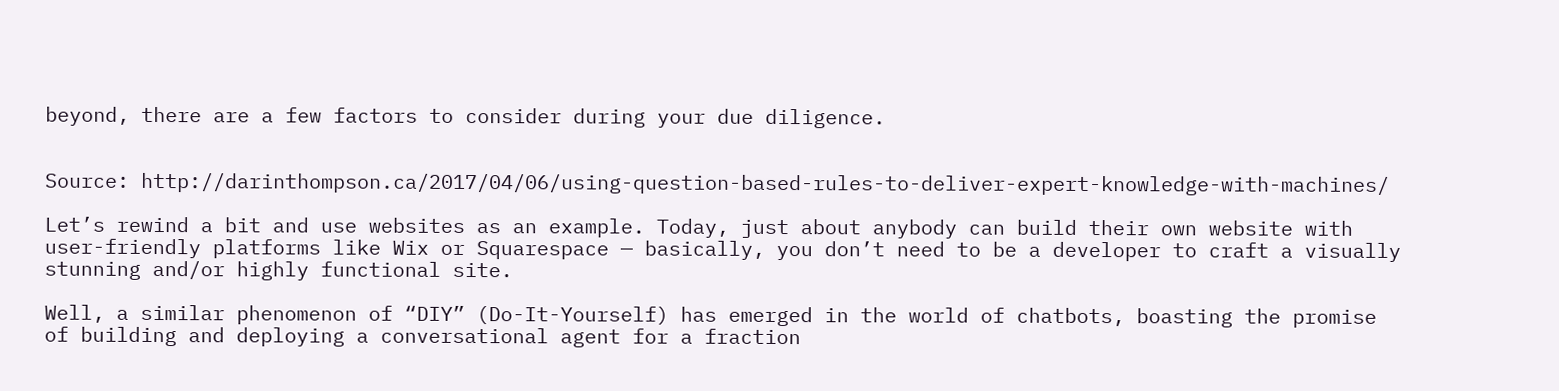beyond, there are a few factors to consider during your due diligence.


Source: http://darinthompson.ca/2017/04/06/using-question-based-rules-to-deliver-expert-knowledge-with-machines/

Let’s rewind a bit and use websites as an example. Today, just about anybody can build their own website with user-friendly platforms like Wix or Squarespace — basically, you don’t need to be a developer to craft a visually stunning and/or highly functional site.

Well, a similar phenomenon of “DIY” (Do-It-Yourself) has emerged in the world of chatbots, boasting the promise of building and deploying a conversational agent for a fraction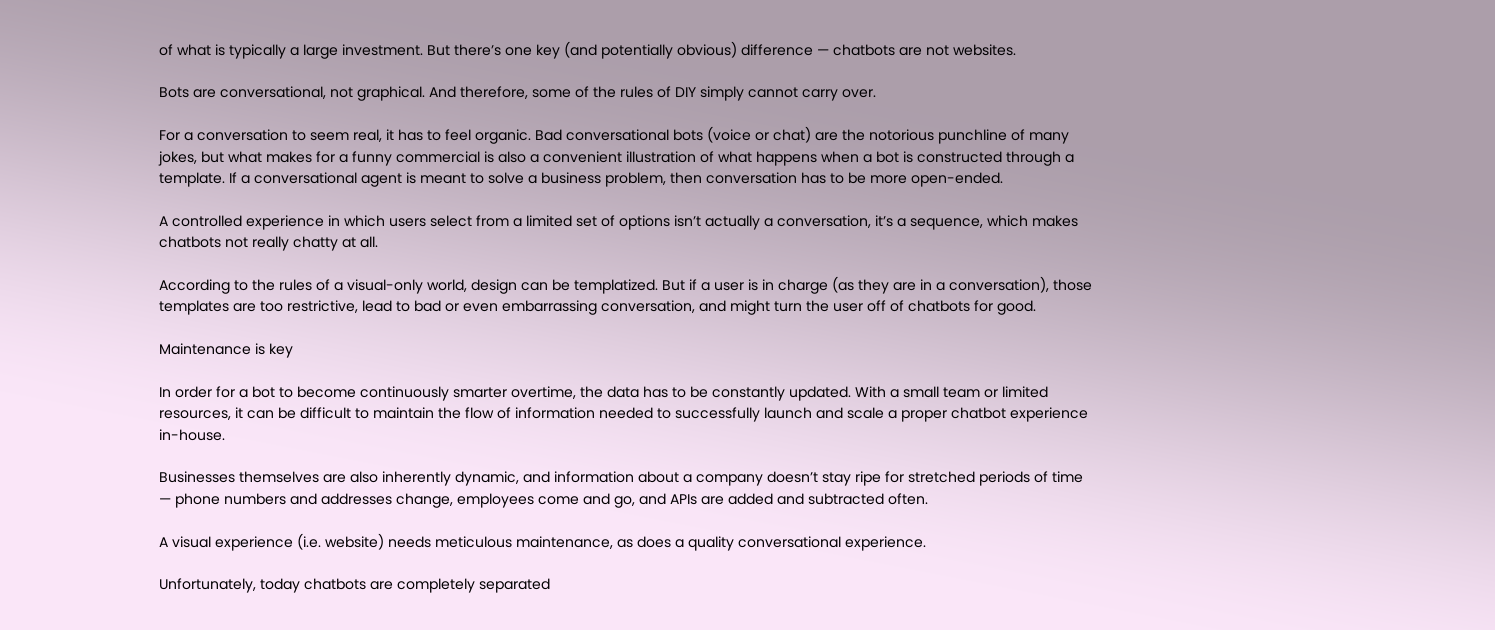of what is typically a large investment. But there’s one key (and potentially obvious) difference — chatbots are not websites.

Bots are conversational, not graphical. And therefore, some of the rules of DIY simply cannot carry over.

For a conversation to seem real, it has to feel organic. Bad conversational bots (voice or chat) are the notorious punchline of many jokes, but what makes for a funny commercial is also a convenient illustration of what happens when a bot is constructed through a template. If a conversational agent is meant to solve a business problem, then conversation has to be more open-ended.

A controlled experience in which users select from a limited set of options isn’t actually a conversation, it’s a sequence, which makes chatbots not really chatty at all.

According to the rules of a visual-only world, design can be templatized. But if a user is in charge (as they are in a conversation), those templates are too restrictive, lead to bad or even embarrassing conversation, and might turn the user off of chatbots for good.

Maintenance is key

In order for a bot to become continuously smarter overtime, the data has to be constantly updated. With a small team or limited resources, it can be difficult to maintain the flow of information needed to successfully launch and scale a proper chatbot experience in-house.

Businesses themselves are also inherently dynamic, and information about a company doesn’t stay ripe for stretched periods of time — phone numbers and addresses change, employees come and go, and APIs are added and subtracted often.

A visual experience (i.e. website) needs meticulous maintenance, as does a quality conversational experience.

Unfortunately, today chatbots are completely separated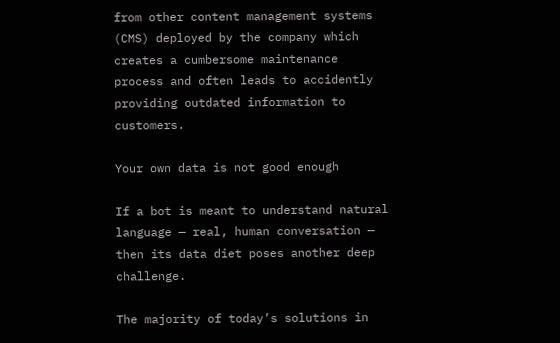from other content management systems (CMS) deployed by the company which creates a cumbersome maintenance process and often leads to accidently providing outdated information to customers.

Your own data is not good enough

If a bot is meant to understand natural language — real, human conversation — then its data diet poses another deep challenge.

The majority of today’s solutions in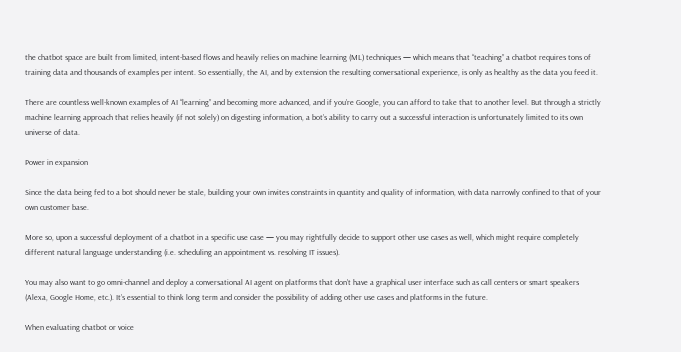the chatbot space are built from limited, intent-based flows and heavily relies on machine learning (ML) techniques — which means that “teaching” a chatbot requires tons of training data and thousands of examples per intent. So essentially, the AI, and by extension the resulting conversational experience, is only as healthy as the data you feed it.

There are countless well-known examples of AI “learning” and becoming more advanced, and if you’re Google, you can afford to take that to another level. But through a strictly machine learning approach that relies heavily (if not solely) on digesting information, a bot’s ability to carry out a successful interaction is unfortunately limited to its own universe of data.

Power in expansion

Since the data being fed to a bot should never be stale, building your own invites constraints in quantity and quality of information, with data narrowly confined to that of your own customer base.

More so, upon a successful deployment of a chatbot in a specific use case — you may rightfully decide to support other use cases as well, which might require completely different natural language understanding (i.e. scheduling an appointment vs. resolving IT issues).

You may also want to go omni-channel and deploy a conversational AI agent on platforms that don’t have a graphical user interface such as call centers or smart speakers (Alexa, Google Home, etc.). It’s essential to think long term and consider the possibility of adding other use cases and platforms in the future.

When evaluating chatbot or voice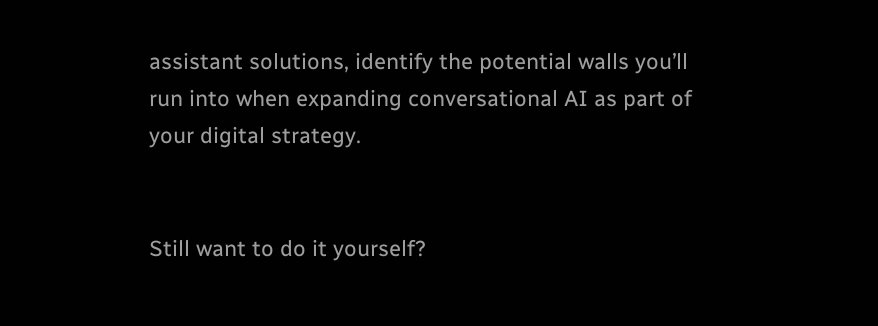assistant solutions, identify the potential walls you’ll run into when expanding conversational AI as part of your digital strategy.


Still want to do it yourself?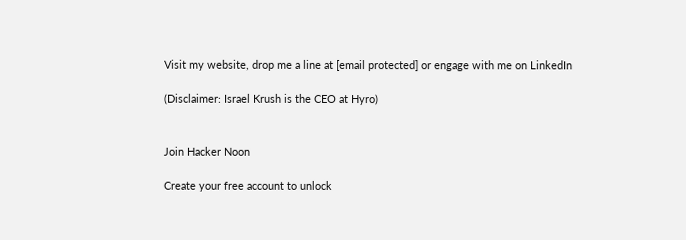Visit my website, drop me a line at [email protected] or engage with me on LinkedIn

(Disclaimer: Israel Krush is the CEO at Hyro)


Join Hacker Noon

Create your free account to unlock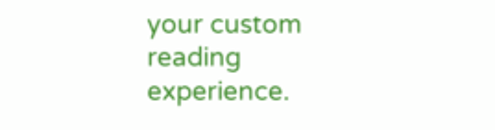your custom reading experience.